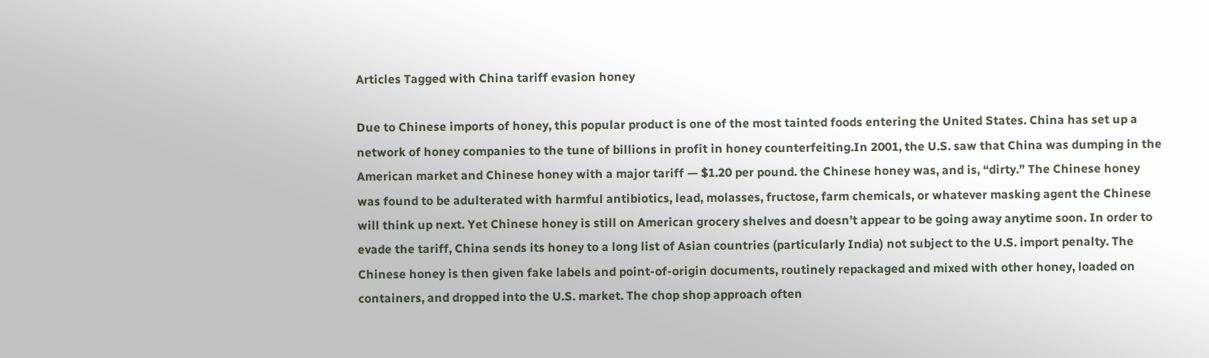Articles Tagged with China tariff evasion honey

Due to Chinese imports of honey, this popular product is one of the most tainted foods entering the United States. China has set up a network of honey companies to the tune of billions in profit in honey counterfeiting.In 2001, the U.S. saw that China was dumping in the American market and Chinese honey with a major tariff — $1.20 per pound. the Chinese honey was, and is, “dirty.” The Chinese honey was found to be adulterated with harmful antibiotics, lead, molasses, fructose, farm chemicals, or whatever masking agent the Chinese will think up next. Yet Chinese honey is still on American grocery shelves and doesn’t appear to be going away anytime soon. In order to evade the tariff, China sends its honey to a long list of Asian countries (particularly India) not subject to the U.S. import penalty. The Chinese honey is then given fake labels and point-of-origin documents, routinely repackaged and mixed with other honey, loaded on containers, and dropped into the U.S. market. The chop shop approach often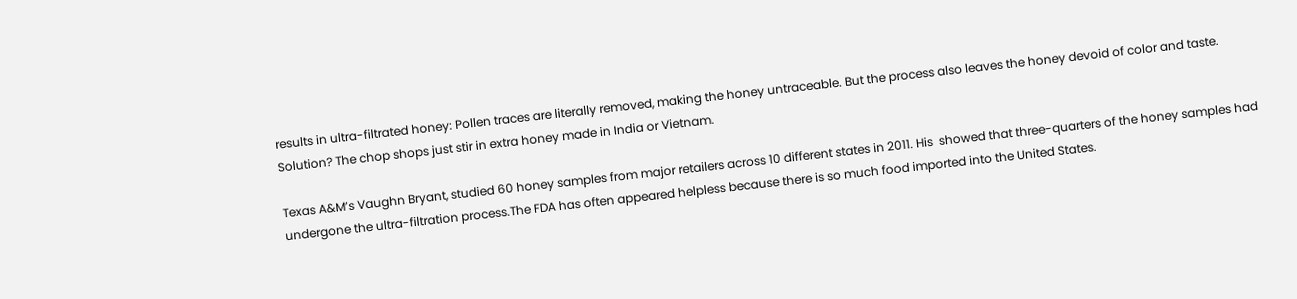results in ultra-filtrated honey: Pollen traces are literally removed, making the honey untraceable. But the process also leaves the honey devoid of color and taste. Solution? The chop shops just stir in extra honey made in India or Vietnam.

Texas A&M’s Vaughn Bryant, studied 60 honey samples from major retailers across 10 different states in 2011. His  showed that three-quarters of the honey samples had undergone the ultra-filtration process.The FDA has often appeared helpless because there is so much food imported into the United States.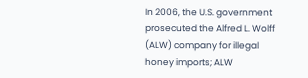In 2006, the U.S. government prosecuted the Alfred L. Wolff (ALW) company for illegal honey imports; ALW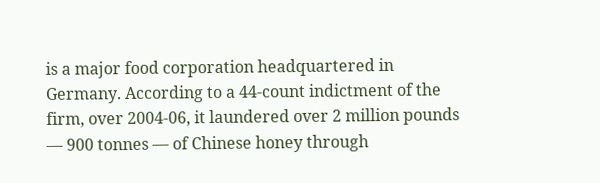is a major food corporation headquartered in Germany. According to a 44-count indictment of the firm, over 2004-06, it laundered over 2 million pounds — 900 tonnes — of Chinese honey through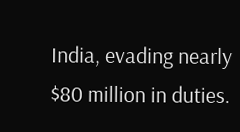India, evading nearly $80 million in duties.